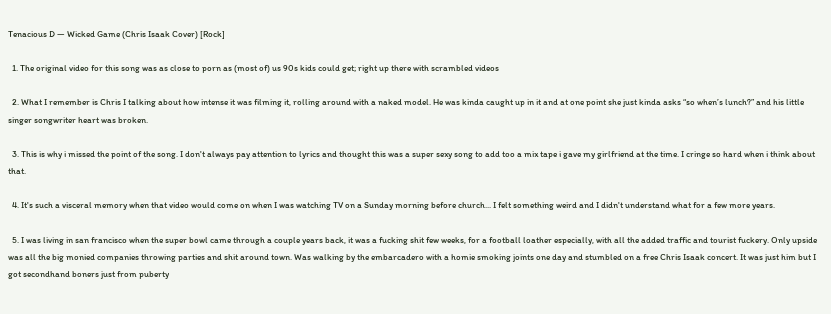Tenacious D — Wicked Game (Chris Isaak Cover) [Rock]

  1. The original video for this song was as close to porn as (most of) us 90s kids could get; right up there with scrambled videos

  2. What I remember is Chris I talking about how intense it was filming it, rolling around with a naked model. He was kinda caught up in it and at one point she just kinda asks “so when’s lunch?” and his little singer songwriter heart was broken.

  3. This is why i missed the point of the song. I don't always pay attention to lyrics and thought this was a super sexy song to add too a mix tape i gave my girlfriend at the time. I cringe so hard when i think about that.

  4. It's such a visceral memory when that video would come on when I was watching TV on a Sunday morning before church... I felt something weird and I didn't understand what for a few more years.

  5. I was living in san francisco when the super bowl came through a couple years back, it was a fucking shit few weeks, for a football loather especially, with all the added traffic and tourist fuckery. Only upside was all the big monied companies throwing parties and shit around town. Was walking by the embarcadero with a homie smoking joints one day and stumbled on a free Chris Isaak concert. It was just him but I got secondhand boners just from puberty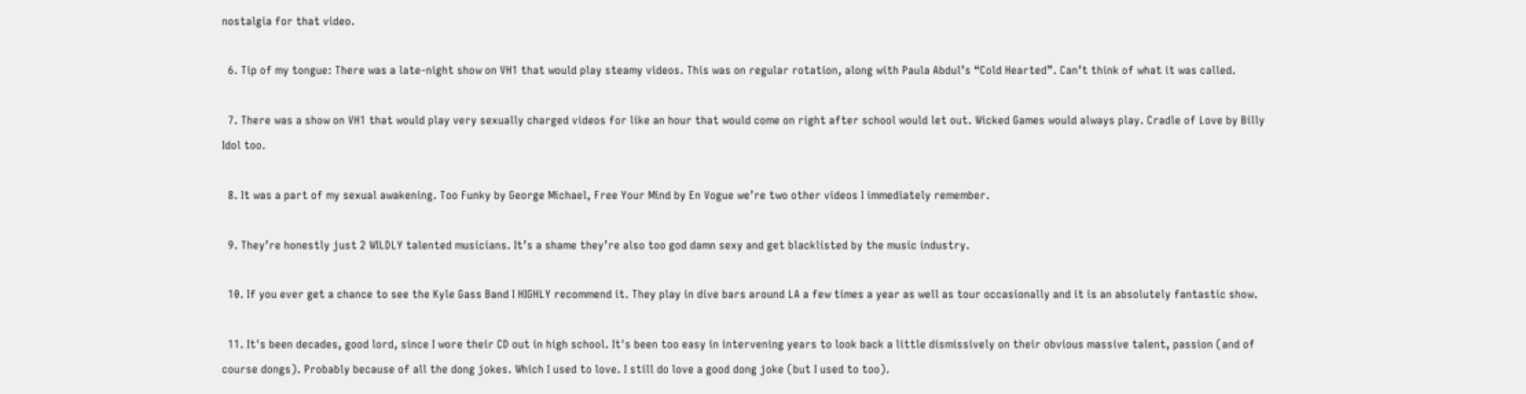nostalgia for that video.

  6. Tip of my tongue: There was a late-night show on VH1 that would play steamy videos. This was on regular rotation, along with Paula Abdul’s “Cold Hearted”. Can’t think of what it was called.

  7. There was a show on VH1 that would play very sexually charged videos for like an hour that would come on right after school would let out. Wicked Games would always play. Cradle of Love by Billy Idol too.

  8. It was a part of my sexual awakening. Too Funky by George Michael, Free Your Mind by En Vogue we’re two other videos I immediately remember.

  9. They’re honestly just 2 WILDLY talented musicians. It’s a shame they’re also too god damn sexy and get blacklisted by the music industry.

  10. If you ever get a chance to see the Kyle Gass Band I HIGHLY recommend it. They play in dive bars around LA a few times a year as well as tour occasionally and it is an absolutely fantastic show.

  11. It's been decades, good lord, since I wore their CD out in high school. It's been too easy in intervening years to look back a little dismissively on their obvious massive talent, passion (and of course dongs). Probably because of all the dong jokes. Which I used to love. I still do love a good dong joke (but I used to too).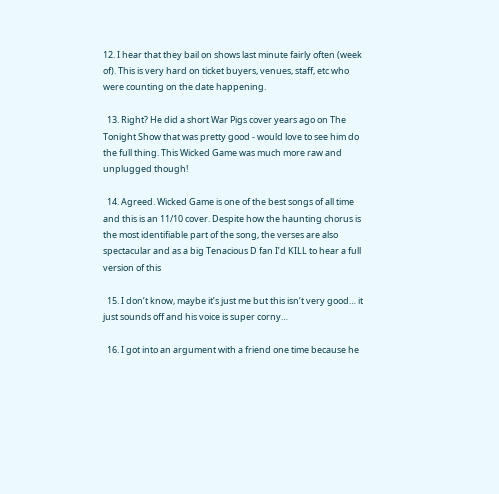12. I hear that they bail on shows last minute fairly often (week of). This is very hard on ticket buyers, venues, staff, etc who were counting on the date happening.

  13. Right? He did a short War Pigs cover years ago on The Tonight Show that was pretty good - would love to see him do the full thing. This Wicked Game was much more raw and unplugged though!

  14. Agreed. Wicked Game is one of the best songs of all time and this is an 11/10 cover. Despite how the haunting chorus is the most identifiable part of the song, the verses are also spectacular and as a big Tenacious D fan I’d KILL to hear a full version of this

  15. I don’t know, maybe it’s just me but this isn’t very good… it just sounds off and his voice is super corny…

  16. I got into an argument with a friend one time because he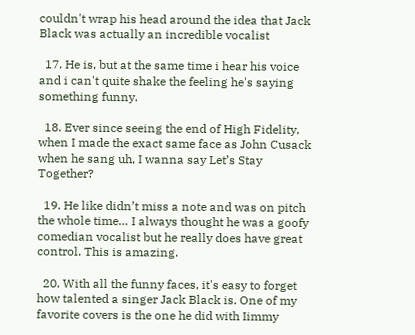couldn't wrap his head around the idea that Jack Black was actually an incredible vocalist

  17. He is, but at the same time i hear his voice and i can't quite shake the feeling he's saying something funny.

  18. Ever since seeing the end of High Fidelity, when I made the exact same face as John Cusack when he sang uh, I wanna say Let’s Stay Together?

  19. He like didn’t miss a note and was on pitch the whole time… I always thought he was a goofy comedian vocalist but he really does have great control. This is amazing.

  20. With all the funny faces, it's easy to forget how talented a singer Jack Black is. One of my favorite covers is the one he did with Iimmy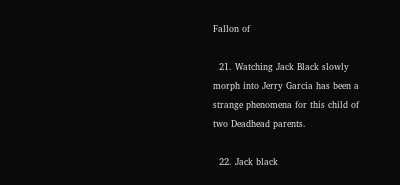Fallon of

  21. Watching Jack Black slowly morph into Jerry Garcia has been a strange phenomena for this child of two Deadhead parents.

  22. Jack black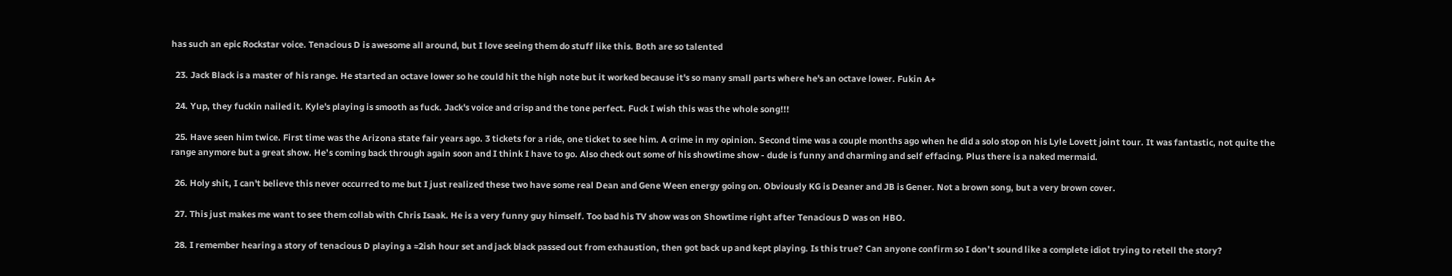has such an epic Rockstar voice. Tenacious D is awesome all around, but I love seeing them do stuff like this. Both are so talented

  23. Jack Black is a master of his range. He started an octave lower so he could hit the high note but it worked because it's so many small parts where he's an octave lower. Fukin A+

  24. Yup, they fuckin nailed it. Kyle's playing is smooth as fuck. Jack's voice and crisp and the tone perfect. Fuck I wish this was the whole song!!!

  25. Have seen him twice. First time was the Arizona state fair years ago. 3 tickets for a ride, one ticket to see him. A crime in my opinion. Second time was a couple months ago when he did a solo stop on his Lyle Lovett joint tour. It was fantastic, not quite the range anymore but a great show. He’s coming back through again soon and I think I have to go. Also check out some of his showtime show - dude is funny and charming and self effacing. Plus there is a naked mermaid.

  26. Holy shit, I can't believe this never occurred to me but I just realized these two have some real Dean and Gene Ween energy going on. Obviously KG is Deaner and JB is Gener. Not a brown song, but a very brown cover.

  27. This just makes me want to see them collab with Chris Isaak. He is a very funny guy himself. Too bad his TV show was on Showtime right after Tenacious D was on HBO.

  28. I remember hearing a story of tenacious D playing a ≈2ish hour set and jack black passed out from exhaustion, then got back up and kept playing. Is this true? Can anyone confirm so I don’t sound like a complete idiot trying to retell the story?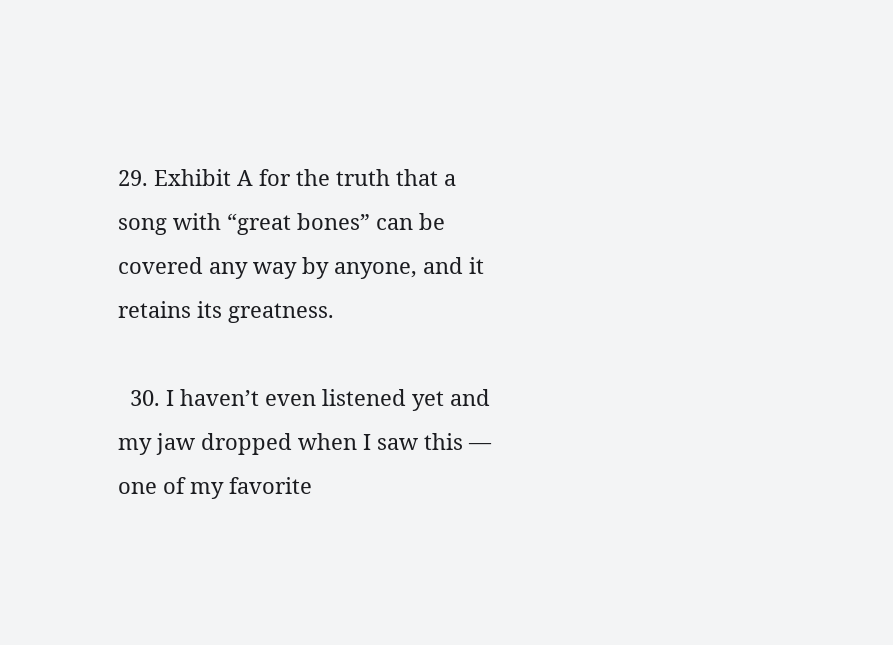29. Exhibit A for the truth that a song with “great bones” can be covered any way by anyone, and it retains its greatness.

  30. I haven’t even listened yet and my jaw dropped when I saw this — one of my favorite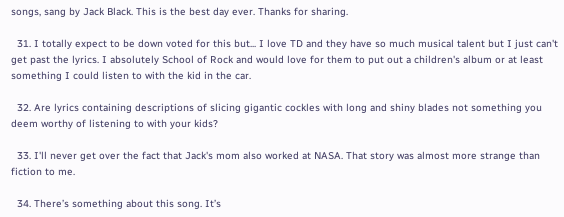songs, sang by Jack Black. This is the best day ever. Thanks for sharing.

  31. I totally expect to be down voted for this but... I love TD and they have so much musical talent but I just can't get past the lyrics. I absolutely School of Rock and would love for them to put out a children's album or at least something I could listen to with the kid in the car.

  32. Are lyrics containing descriptions of slicing gigantic cockles with long and shiny blades not something you deem worthy of listening to with your kids?

  33. I'll never get over the fact that Jack's mom also worked at NASA. That story was almost more strange than fiction to me.

  34. There’s something about this song. It’s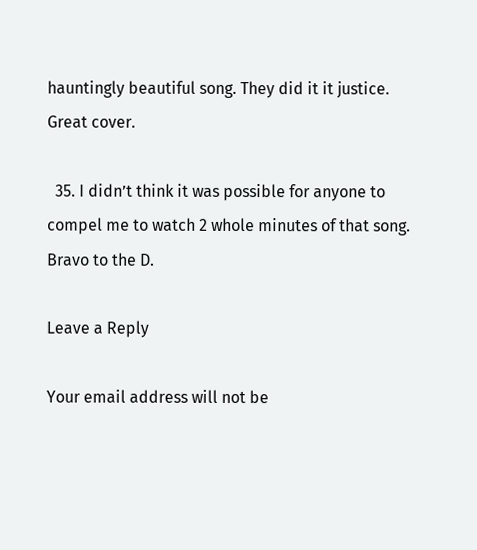hauntingly beautiful song. They did it it justice. Great cover.

  35. I didn’t think it was possible for anyone to compel me to watch 2 whole minutes of that song. Bravo to the D.

Leave a Reply

Your email address will not be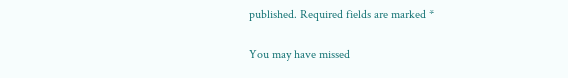published. Required fields are marked *

You may have missed